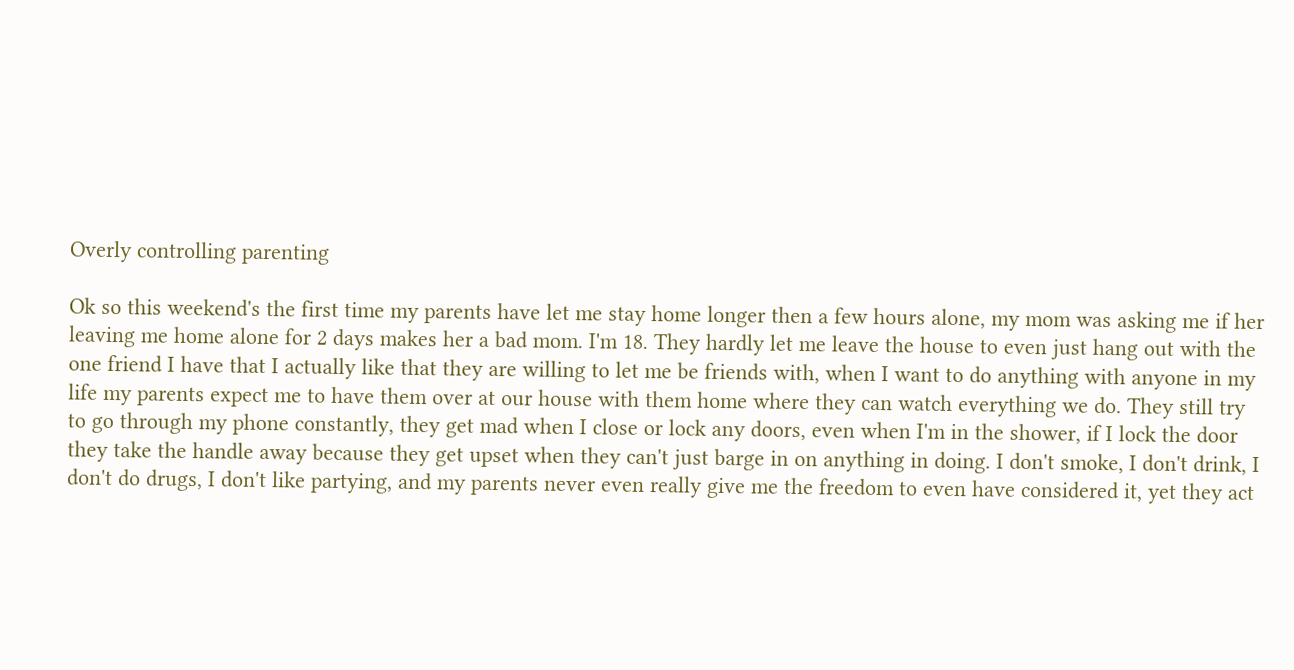Overly controlling parenting

Ok so this weekend's the first time my parents have let me stay home longer then a few hours alone, my mom was asking me if her leaving me home alone for 2 days makes her a bad mom. I'm 18. They hardly let me leave the house to even just hang out with the one friend I have that I actually like that they are willing to let me be friends with, when I want to do anything with anyone in my life my parents expect me to have them over at our house with them home where they can watch everything we do. They still try to go through my phone constantly, they get mad when I close or lock any doors, even when I'm in the shower, if I lock the door they take the handle away because they get upset when they can't just barge in on anything in doing. I don't smoke, I don't drink, I don't do drugs, I don't like partying, and my parents never even really give me the freedom to even have considered it, yet they act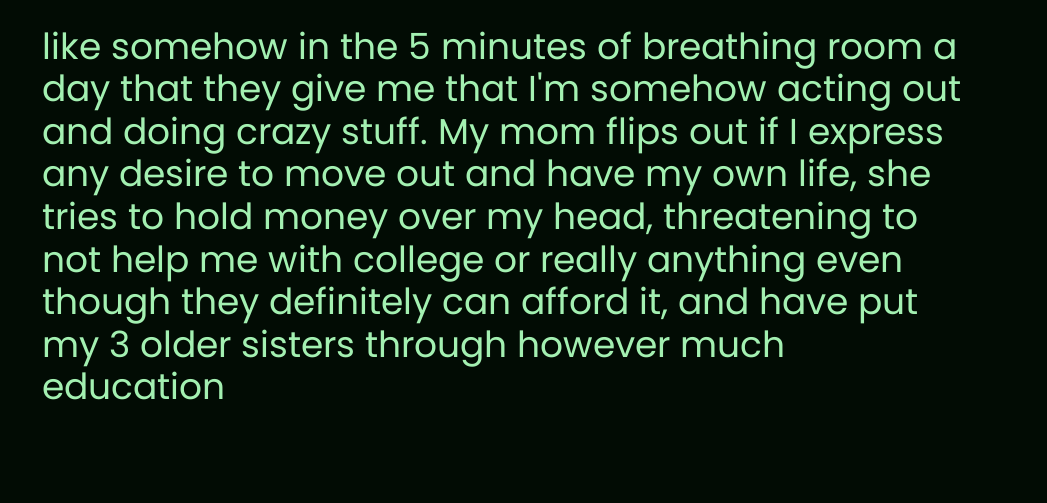like somehow in the 5 minutes of breathing room a day that they give me that I'm somehow acting out and doing crazy stuff. My mom flips out if I express any desire to move out and have my own life, she tries to hold money over my head, threatening to not help me with college or really anything even though they definitely can afford it, and have put my 3 older sisters through however much education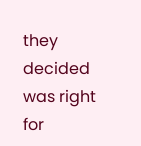they decided was right for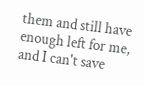them and still have enough left for me, and I can't save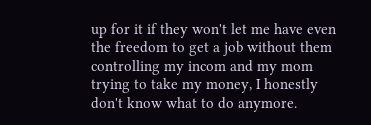up for it if they won't let me have even the freedom to get a job without them controlling my incom and my mom trying to take my money, I honestly don't know what to do anymore.